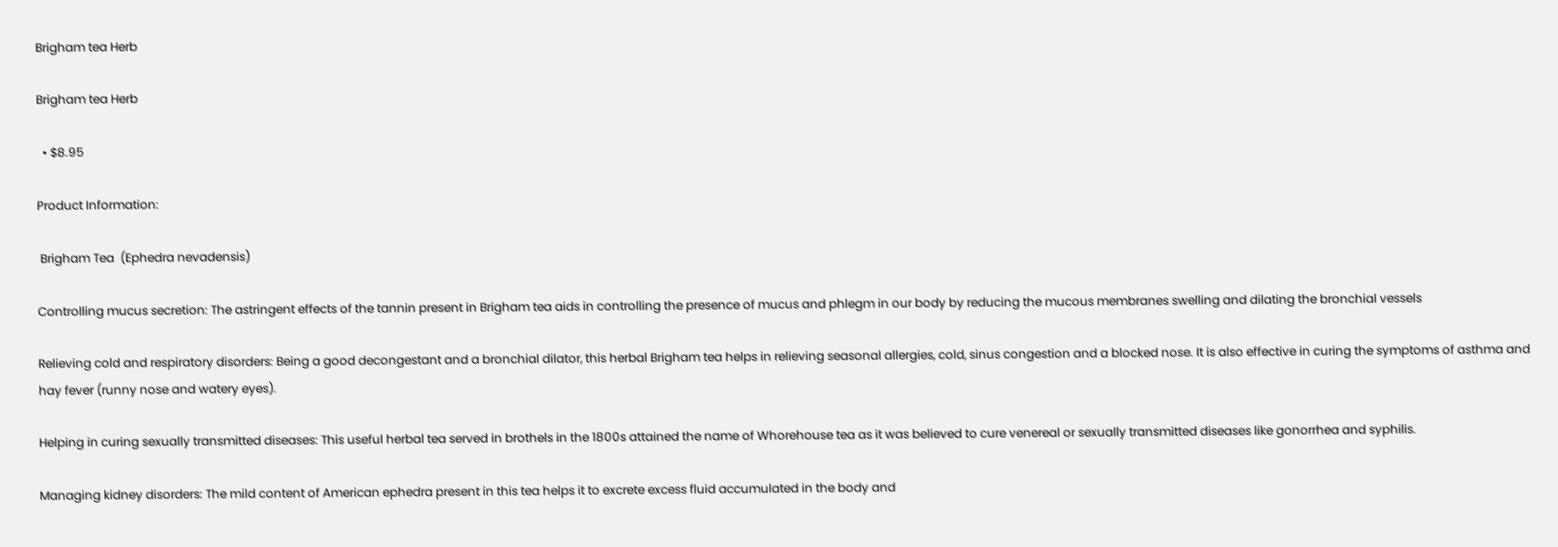Brigham tea Herb

Brigham tea Herb

  • $8.95

Product Information:

 Brigham Tea  (Ephedra nevadensis)

Controlling mucus secretion: The astringent effects of the tannin present in Brigham tea aids in controlling the presence of mucus and phlegm in our body by reducing the mucous membranes swelling and dilating the bronchial vessels

Relieving cold and respiratory disorders: Being a good decongestant and a bronchial dilator, this herbal Brigham tea helps in relieving seasonal allergies, cold, sinus congestion and a blocked nose. It is also effective in curing the symptoms of asthma and hay fever (runny nose and watery eyes).

Helping in curing sexually transmitted diseases: This useful herbal tea served in brothels in the 1800s attained the name of Whorehouse tea as it was believed to cure venereal or sexually transmitted diseases like gonorrhea and syphilis.

Managing kidney disorders: The mild content of American ephedra present in this tea helps it to excrete excess fluid accumulated in the body and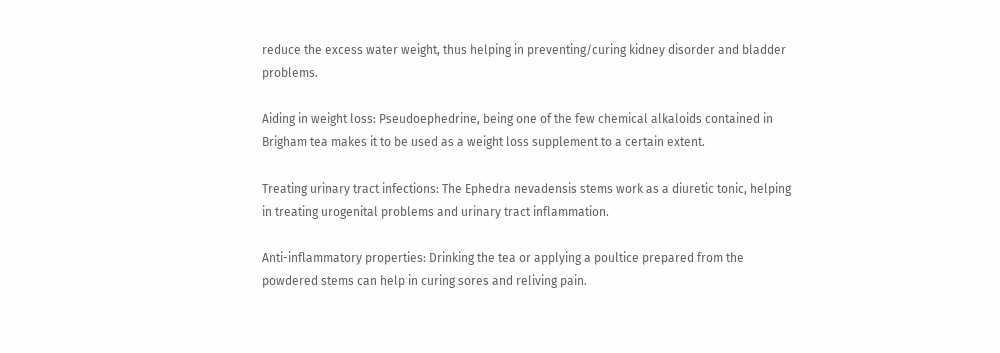reduce the excess water weight, thus helping in preventing/curing kidney disorder and bladder problems.

Aiding in weight loss: Pseudoephedrine, being one of the few chemical alkaloids contained in Brigham tea makes it to be used as a weight loss supplement to a certain extent.

Treating urinary tract infections: The Ephedra nevadensis stems work as a diuretic tonic, helping in treating urogenital problems and urinary tract inflammation.

Anti-inflammatory properties: Drinking the tea or applying a poultice prepared from the powdered stems can help in curing sores and reliving pain.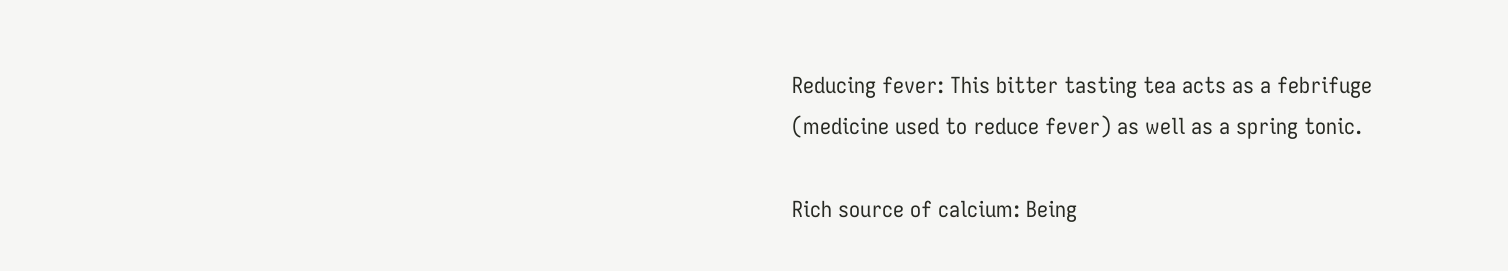Reducing fever: This bitter tasting tea acts as a febrifuge (medicine used to reduce fever) as well as a spring tonic.

Rich source of calcium: Being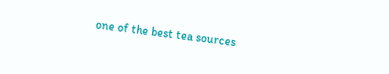one of the best tea sources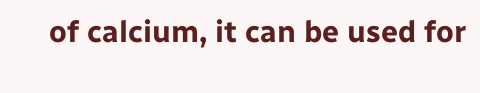of calcium, it can be used for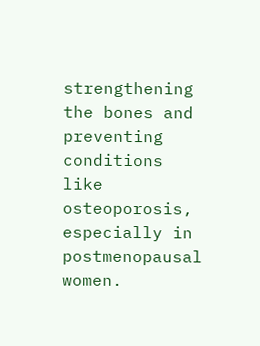strengthening the bones and preventing conditions like osteoporosis, especially in postmenopausal women.